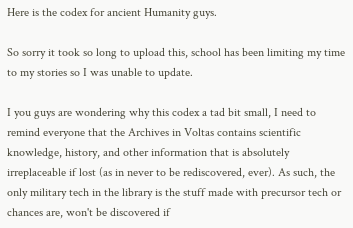Here is the codex for ancient Humanity guys.

So sorry it took so long to upload this, school has been limiting my time to my stories so I was unable to update.

I you guys are wondering why this codex a tad bit small, I need to remind everyone that the Archives in Voltas contains scientific knowledge, history, and other information that is absolutely irreplaceable if lost (as in never to be rediscovered, ever). As such, the only military tech in the library is the stuff made with precursor tech or chances are, won't be discovered if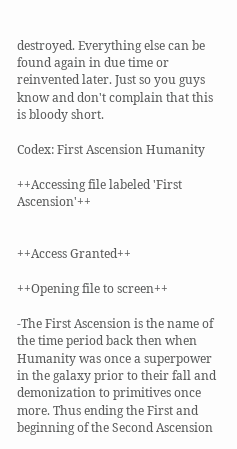destroyed. Everything else can be found again in due time or reinvented later. Just so you guys know and don't complain that this is bloody short.

Codex: First Ascension Humanity

++Accessing file labeled 'First Ascension'++


++Access Granted++

++Opening file to screen++

-The First Ascension is the name of the time period back then when Humanity was once a superpower in the galaxy prior to their fall and demonization to primitives once more. Thus ending the First and beginning of the Second Ascension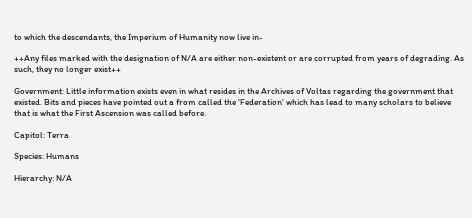to which the descendants, the Imperium of Humanity now live in-

++Any files marked with the designation of N/A are either non-existent or are corrupted from years of degrading. As such, they no longer exist++

Government: Little information exists even in what resides in the Archives of Voltas regarding the government that existed. Bits and pieces have pointed out a from called the 'Federation' which has lead to many scholars to believe that is what the First Ascension was called before.

Capitol: Terra

Species: Humans

Hierarchy: N/A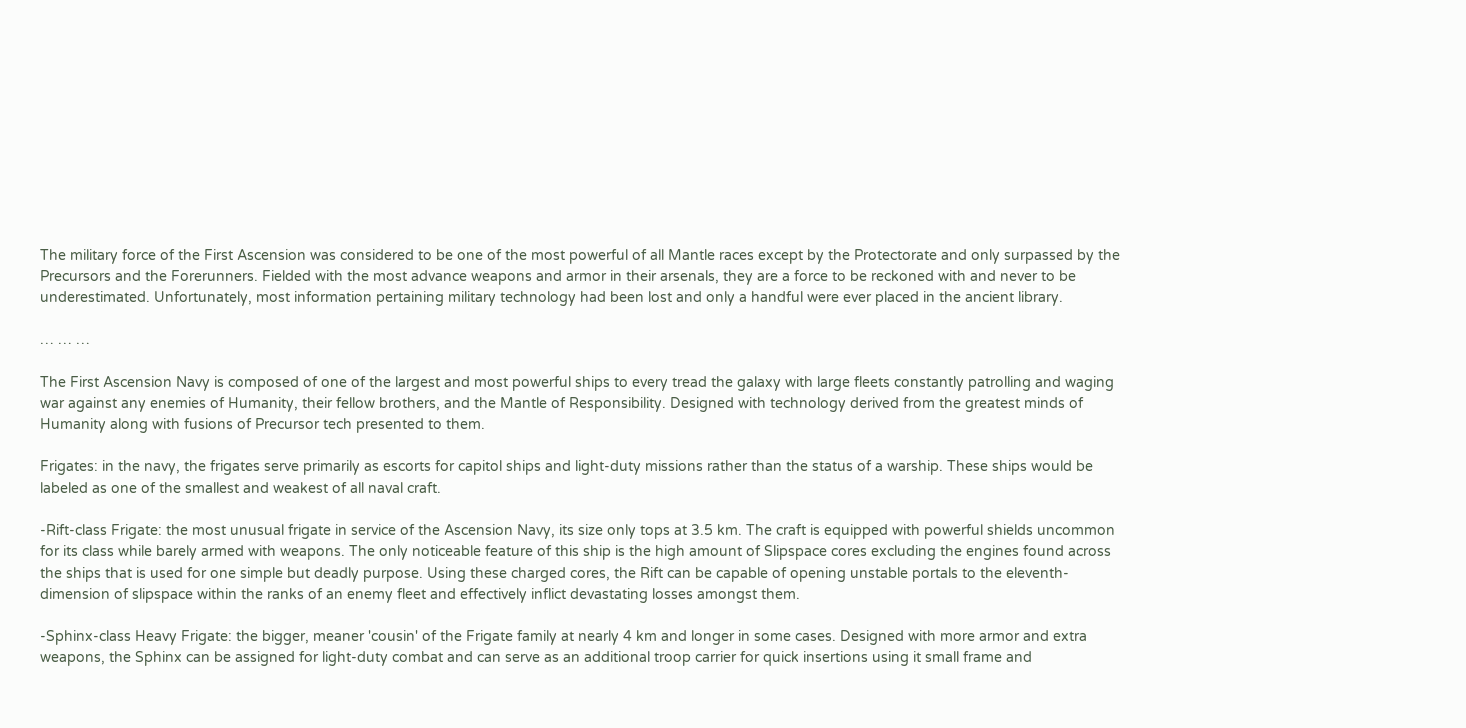The military force of the First Ascension was considered to be one of the most powerful of all Mantle races except by the Protectorate and only surpassed by the Precursors and the Forerunners. Fielded with the most advance weapons and armor in their arsenals, they are a force to be reckoned with and never to be underestimated. Unfortunately, most information pertaining military technology had been lost and only a handful were ever placed in the ancient library.

… … …

The First Ascension Navy is composed of one of the largest and most powerful ships to every tread the galaxy with large fleets constantly patrolling and waging war against any enemies of Humanity, their fellow brothers, and the Mantle of Responsibility. Designed with technology derived from the greatest minds of Humanity along with fusions of Precursor tech presented to them.

Frigates: in the navy, the frigates serve primarily as escorts for capitol ships and light-duty missions rather than the status of a warship. These ships would be labeled as one of the smallest and weakest of all naval craft.

-Rift-class Frigate: the most unusual frigate in service of the Ascension Navy, its size only tops at 3.5 km. The craft is equipped with powerful shields uncommon for its class while barely armed with weapons. The only noticeable feature of this ship is the high amount of Slipspace cores excluding the engines found across the ships that is used for one simple but deadly purpose. Using these charged cores, the Rift can be capable of opening unstable portals to the eleventh-dimension of slipspace within the ranks of an enemy fleet and effectively inflict devastating losses amongst them.

-Sphinx-class Heavy Frigate: the bigger, meaner 'cousin' of the Frigate family at nearly 4 km and longer in some cases. Designed with more armor and extra weapons, the Sphinx can be assigned for light-duty combat and can serve as an additional troop carrier for quick insertions using it small frame and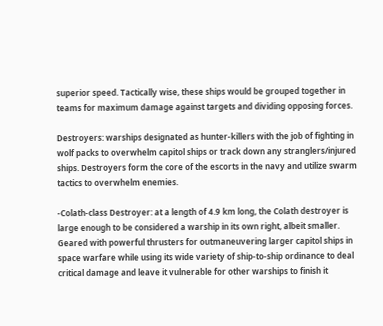superior speed. Tactically wise, these ships would be grouped together in teams for maximum damage against targets and dividing opposing forces.

Destroyers: warships designated as hunter-killers with the job of fighting in wolf packs to overwhelm capitol ships or track down any stranglers/injured ships. Destroyers form the core of the escorts in the navy and utilize swarm tactics to overwhelm enemies.

-Colath-class Destroyer: at a length of 4.9 km long, the Colath destroyer is large enough to be considered a warship in its own right, albeit smaller. Geared with powerful thrusters for outmaneuvering larger capitol ships in space warfare while using its wide variety of ship-to-ship ordinance to deal critical damage and leave it vulnerable for other warships to finish it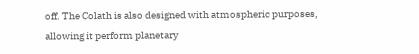off. The Colath is also designed with atmospheric purposes, allowing it perform planetary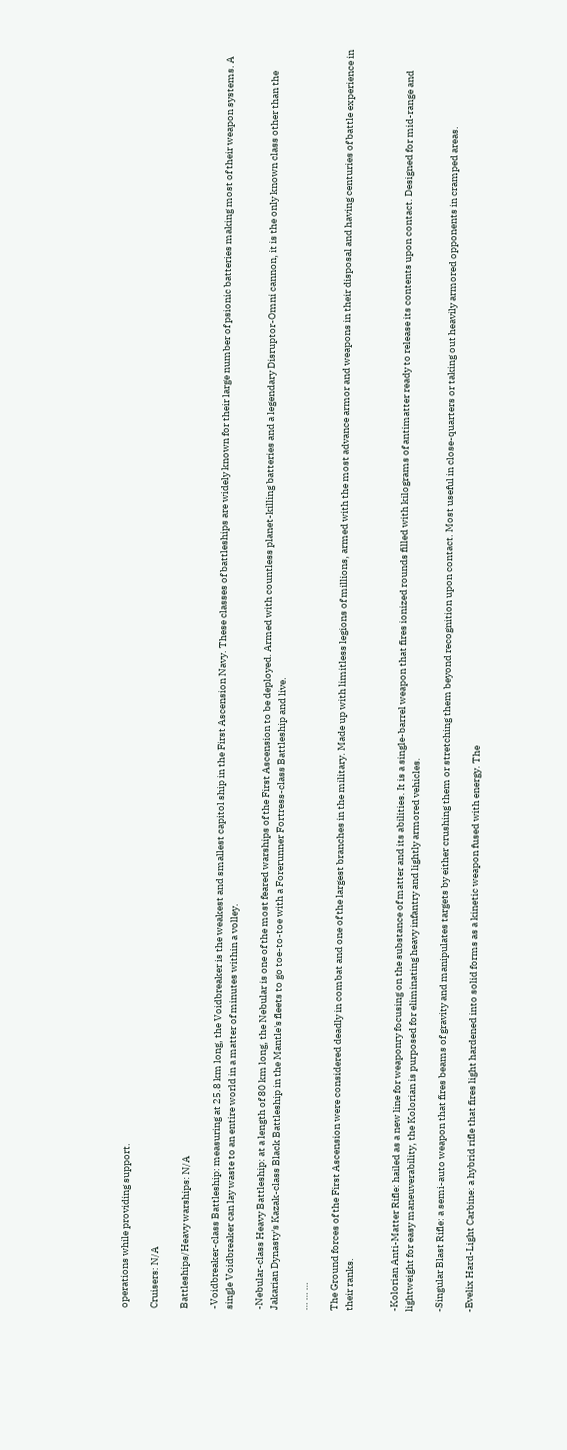operations while providing support.

Cruisers: N/A

Battleships/Heavy warships: N/A

-Voidbreaker-class Battleship: measuring at 25.8 km long, the Voidbreaker is the weakest and smallest capitol ship in the First Ascension Navy. These classes of battleships are widely known for their large number of psionic batteries making most of their weapon systems. A single Voidbreaker can lay waste to an entire world in a matter of minutes within a volley.

-Nebular-class Heavy Battleship: at a length of 80 km long, the Nebular is one of the most feared warships of the First Ascension to be deployed. Armed with countless planet-killing batteries and a legendary Disruptor-Omni cannon, it is the only known class other than the Jakarian Dynasty's Kazak-class Black Battleship in the Mantle's fleets to go toe-to-toe with a Forerunner Fortress-class Battleship and live.

… … …

The Ground forces of the First Ascension were considered deadly in combat and one of the largest branches in the military. Made up with limitless legions of millions, armed with the most advance armor and weapons in their disposal and having centuries of battle experience in their ranks.


-Kolorian Anti-Matter Rifle: hailed as a new line for weaponry focusing on the substance of matter and its abilities. It is a single-barrel weapon that fires ionized rounds filled with kilograms of antimatter ready to release its contents upon contact. Designed for mid-range and lightweight for easy maneuverability, the Kolorian is purposed for eliminating heavy infantry and lightly armored vehicles.

-Singular Blast Rifle: a semi-auto weapon that fires beams of gravity and manipulates targets by either crushing them or stretching them beyond recognition upon contact. Most useful in close-quarters or taking out heavily armored opponents in cramped areas.

-Evelix Hard-Light Carbine: a hybrid rifle that fires light hardened into solid forms as a kinetic weapon fused with energy. The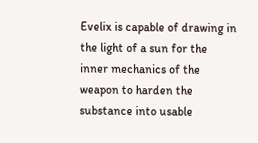Evelix is capable of drawing in the light of a sun for the inner mechanics of the weapon to harden the substance into usable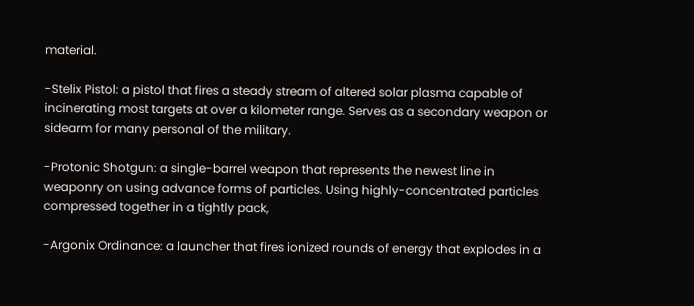material.

-Stelix Pistol: a pistol that fires a steady stream of altered solar plasma capable of incinerating most targets at over a kilometer range. Serves as a secondary weapon or sidearm for many personal of the military.

-Protonic Shotgun: a single-barrel weapon that represents the newest line in weaponry on using advance forms of particles. Using highly-concentrated particles compressed together in a tightly pack,

-Argonix Ordinance: a launcher that fires ionized rounds of energy that explodes in a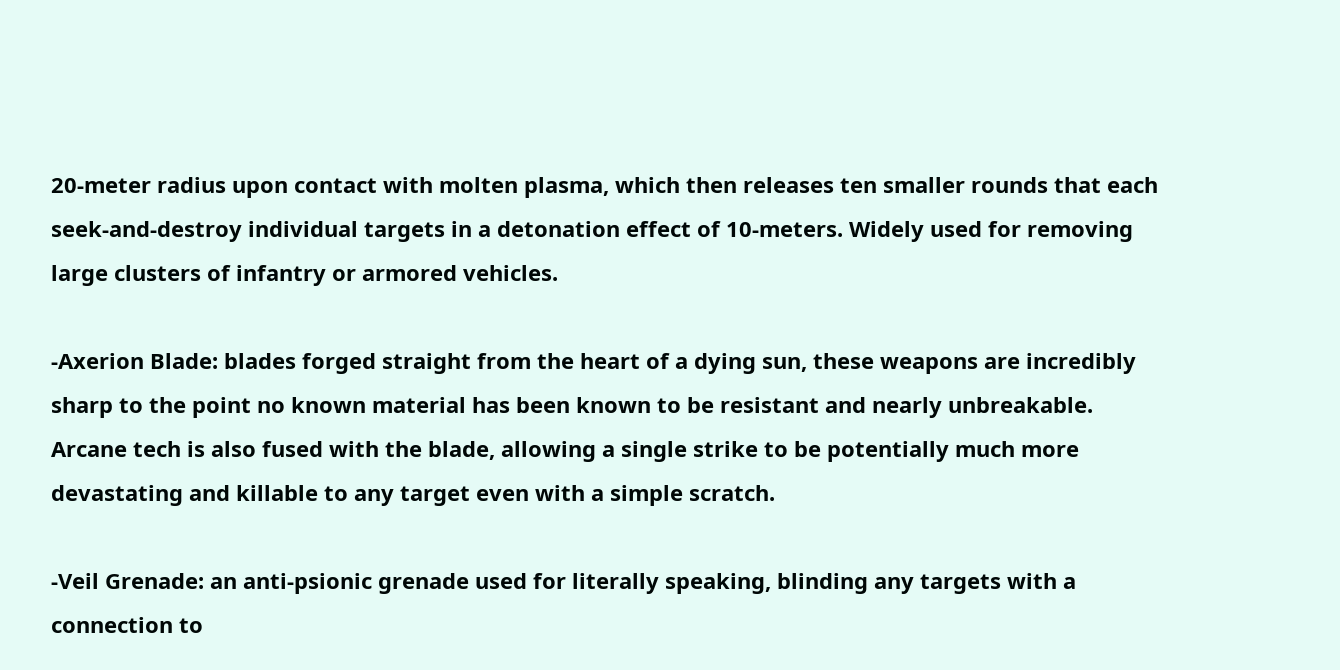20-meter radius upon contact with molten plasma, which then releases ten smaller rounds that each seek-and-destroy individual targets in a detonation effect of 10-meters. Widely used for removing large clusters of infantry or armored vehicles.

-Axerion Blade: blades forged straight from the heart of a dying sun, these weapons are incredibly sharp to the point no known material has been known to be resistant and nearly unbreakable. Arcane tech is also fused with the blade, allowing a single strike to be potentially much more devastating and killable to any target even with a simple scratch.

-Veil Grenade: an anti-psionic grenade used for literally speaking, blinding any targets with a connection to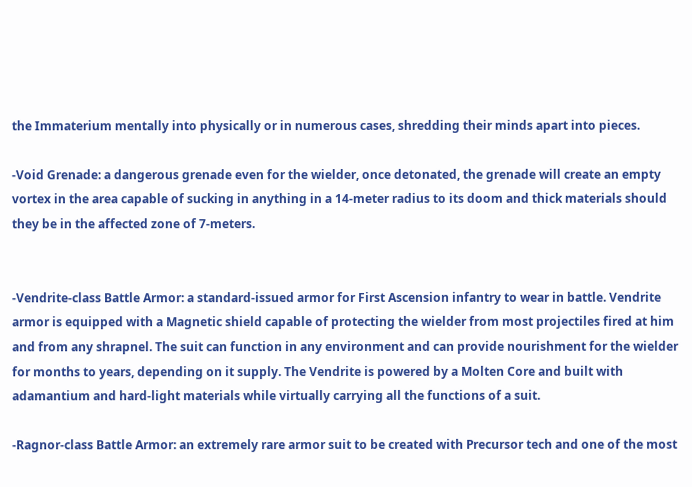the Immaterium mentally into physically or in numerous cases, shredding their minds apart into pieces.

-Void Grenade: a dangerous grenade even for the wielder, once detonated, the grenade will create an empty vortex in the area capable of sucking in anything in a 14-meter radius to its doom and thick materials should they be in the affected zone of 7-meters.


-Vendrite-class Battle Armor: a standard-issued armor for First Ascension infantry to wear in battle. Vendrite armor is equipped with a Magnetic shield capable of protecting the wielder from most projectiles fired at him and from any shrapnel. The suit can function in any environment and can provide nourishment for the wielder for months to years, depending on it supply. The Vendrite is powered by a Molten Core and built with adamantium and hard-light materials while virtually carrying all the functions of a suit.

-Ragnor-class Battle Armor: an extremely rare armor suit to be created with Precursor tech and one of the most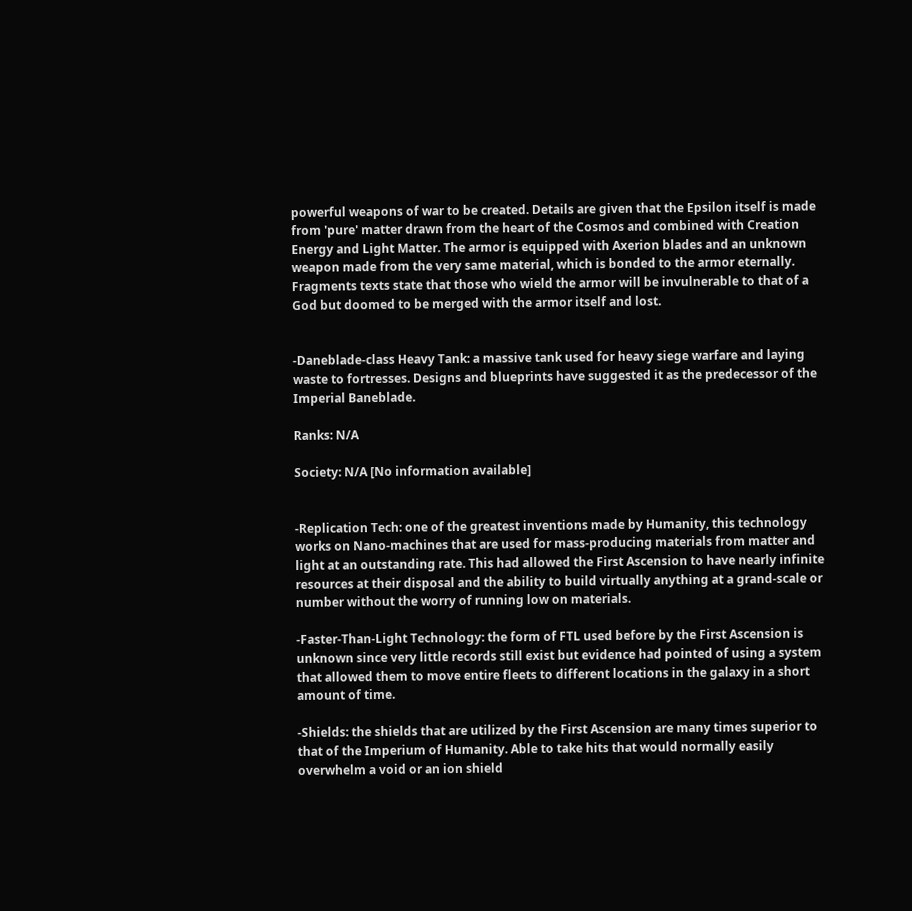powerful weapons of war to be created. Details are given that the Epsilon itself is made from 'pure' matter drawn from the heart of the Cosmos and combined with Creation Energy and Light Matter. The armor is equipped with Axerion blades and an unknown weapon made from the very same material, which is bonded to the armor eternally. Fragments texts state that those who wield the armor will be invulnerable to that of a God but doomed to be merged with the armor itself and lost.


-Daneblade-class Heavy Tank: a massive tank used for heavy siege warfare and laying waste to fortresses. Designs and blueprints have suggested it as the predecessor of the Imperial Baneblade.

Ranks: N/A

Society: N/A [No information available]


-Replication Tech: one of the greatest inventions made by Humanity, this technology works on Nano-machines that are used for mass-producing materials from matter and light at an outstanding rate. This had allowed the First Ascension to have nearly infinite resources at their disposal and the ability to build virtually anything at a grand-scale or number without the worry of running low on materials.

-Faster-Than-Light Technology: the form of FTL used before by the First Ascension is unknown since very little records still exist but evidence had pointed of using a system that allowed them to move entire fleets to different locations in the galaxy in a short amount of time.

-Shields: the shields that are utilized by the First Ascension are many times superior to that of the Imperium of Humanity. Able to take hits that would normally easily overwhelm a void or an ion shield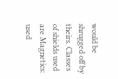would be shrugged off by theirs. Classes of shields used are Magnetics: used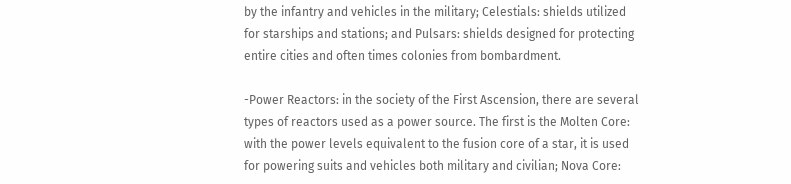by the infantry and vehicles in the military; Celestials: shields utilized for starships and stations; and Pulsars: shields designed for protecting entire cities and often times colonies from bombardment.

-Power Reactors: in the society of the First Ascension, there are several types of reactors used as a power source. The first is the Molten Core: with the power levels equivalent to the fusion core of a star, it is used for powering suits and vehicles both military and civilian; Nova Core: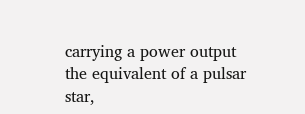carrying a power output the equivalent of a pulsar star,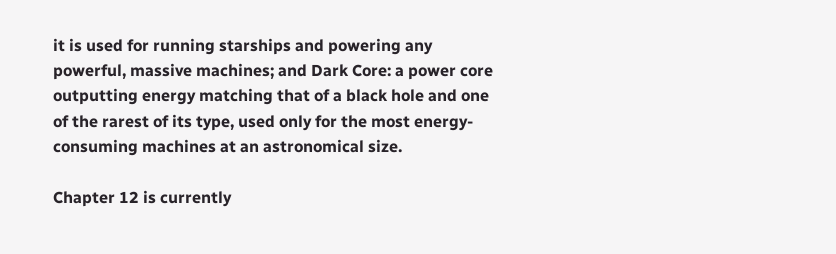it is used for running starships and powering any powerful, massive machines; and Dark Core: a power core outputting energy matching that of a black hole and one of the rarest of its type, used only for the most energy-consuming machines at an astronomical size.

Chapter 12 is currently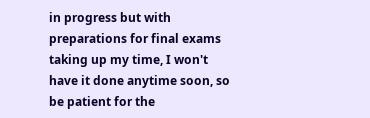in progress but with preparations for final exams taking up my time, I won't have it done anytime soon, so be patient for the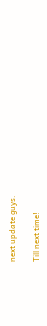next update guys.

Till next time!